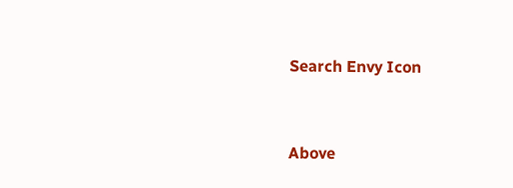Search Envy Icon


Above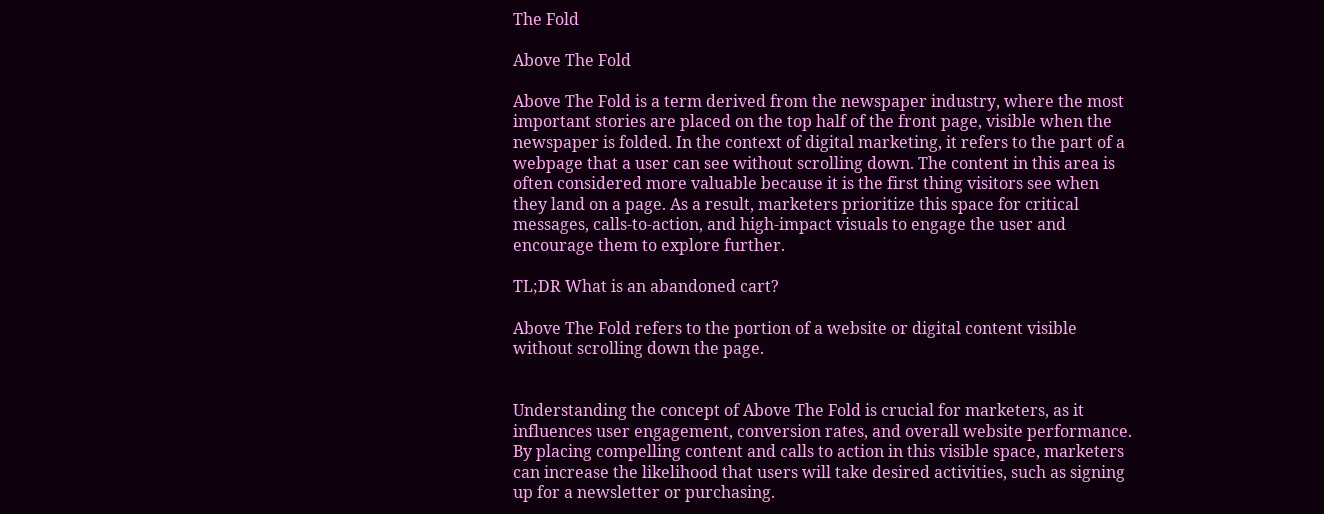The Fold

Above The Fold

Above The Fold is a term derived from the newspaper industry, where the most important stories are placed on the top half of the front page, visible when the newspaper is folded. In the context of digital marketing, it refers to the part of a webpage that a user can see without scrolling down. The content in this area is often considered more valuable because it is the first thing visitors see when they land on a page. As a result, marketers prioritize this space for critical messages, calls-to-action, and high-impact visuals to engage the user and encourage them to explore further.

TL;DR What is an abandoned cart?

Above The Fold refers to the portion of a website or digital content visible without scrolling down the page.


Understanding the concept of Above The Fold is crucial for marketers, as it influences user engagement, conversion rates, and overall website performance. By placing compelling content and calls to action in this visible space, marketers can increase the likelihood that users will take desired activities, such as signing up for a newsletter or purchasing.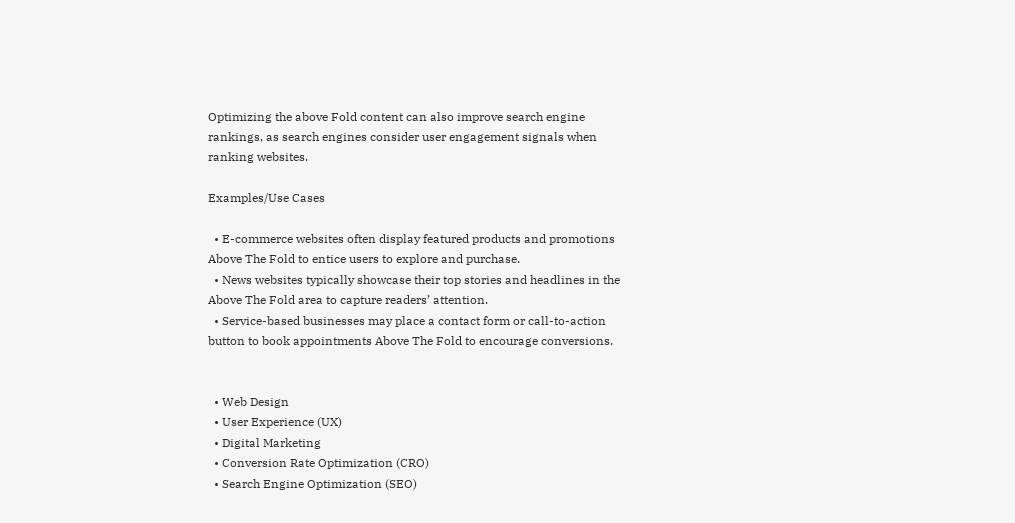Optimizing the above Fold content can also improve search engine rankings, as search engines consider user engagement signals when ranking websites.

Examples/Use Cases

  • E-commerce websites often display featured products and promotions Above The Fold to entice users to explore and purchase.
  • News websites typically showcase their top stories and headlines in the Above The Fold area to capture readers’ attention.
  • Service-based businesses may place a contact form or call-to-action button to book appointments Above The Fold to encourage conversions.


  • Web Design
  • User Experience (UX)
  • Digital Marketing
  • Conversion Rate Optimization (CRO)
  • Search Engine Optimization (SEO)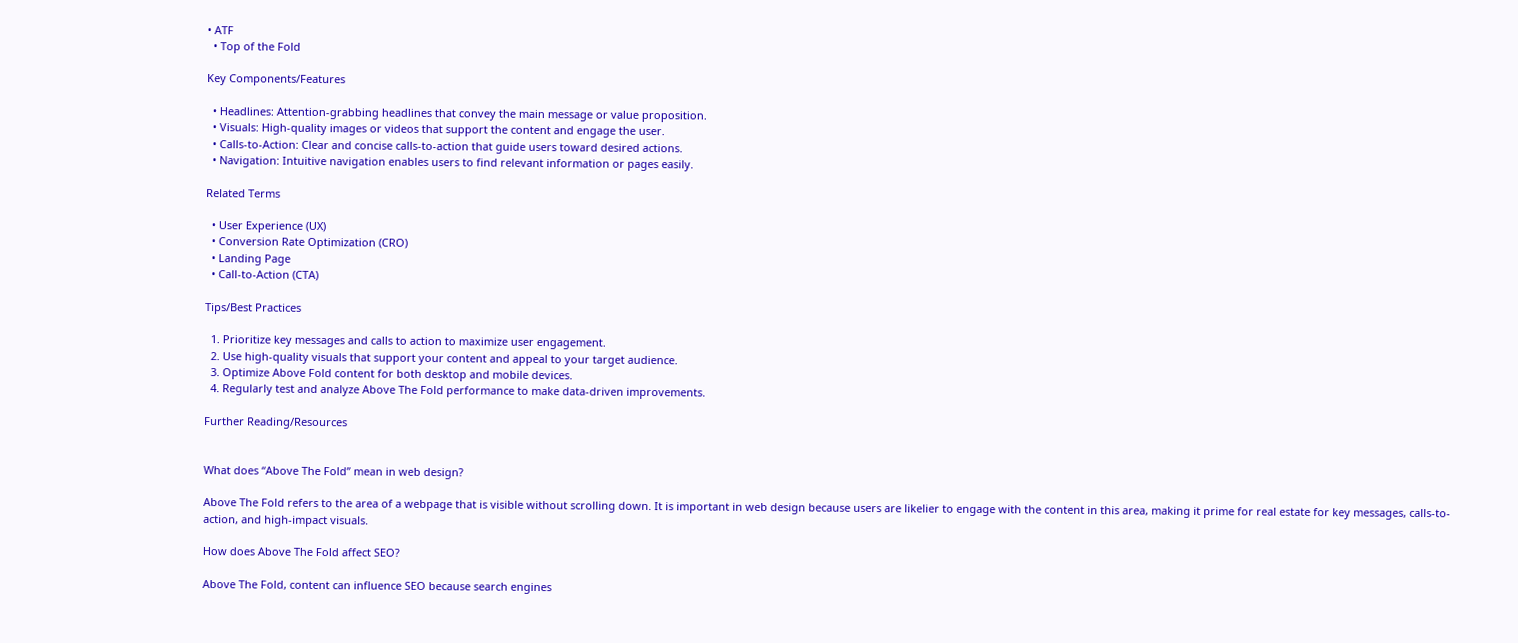• ATF
  • Top of the Fold

Key Components/Features

  • Headlines: Attention-grabbing headlines that convey the main message or value proposition.
  • Visuals: High-quality images or videos that support the content and engage the user.
  • Calls-to-Action: Clear and concise calls-to-action that guide users toward desired actions.
  • Navigation: Intuitive navigation enables users to find relevant information or pages easily.

Related Terms

  • User Experience (UX)
  • Conversion Rate Optimization (CRO)
  • Landing Page
  • Call-to-Action (CTA)

Tips/Best Practices

  1. Prioritize key messages and calls to action to maximize user engagement.
  2. Use high-quality visuals that support your content and appeal to your target audience.
  3. Optimize Above Fold content for both desktop and mobile devices.
  4. Regularly test and analyze Above The Fold performance to make data-driven improvements.

Further Reading/Resources


What does “Above The Fold” mean in web design?

Above The Fold refers to the area of a webpage that is visible without scrolling down. It is important in web design because users are likelier to engage with the content in this area, making it prime for real estate for key messages, calls-to-action, and high-impact visuals.

How does Above The Fold affect SEO?

Above The Fold, content can influence SEO because search engines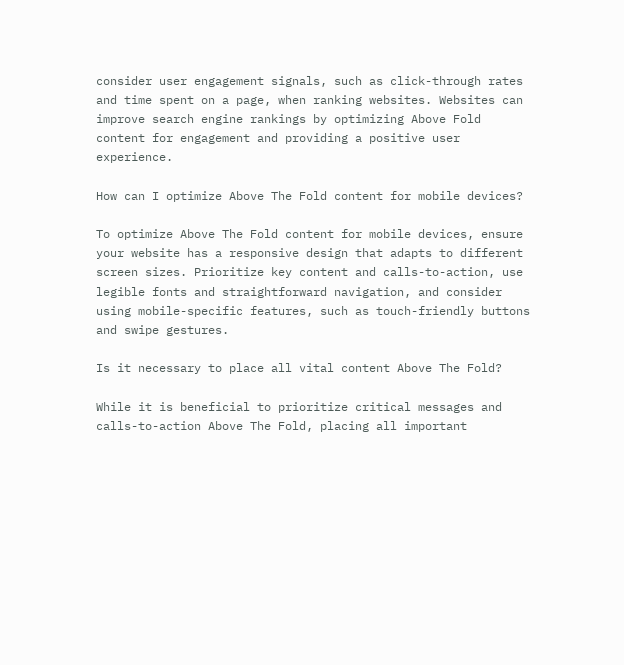consider user engagement signals, such as click-through rates and time spent on a page, when ranking websites. Websites can improve search engine rankings by optimizing Above Fold content for engagement and providing a positive user experience.

How can I optimize Above The Fold content for mobile devices?

To optimize Above The Fold content for mobile devices, ensure your website has a responsive design that adapts to different screen sizes. Prioritize key content and calls-to-action, use legible fonts and straightforward navigation, and consider using mobile-specific features, such as touch-friendly buttons and swipe gestures.

Is it necessary to place all vital content Above The Fold?

While it is beneficial to prioritize critical messages and calls-to-action Above The Fold, placing all important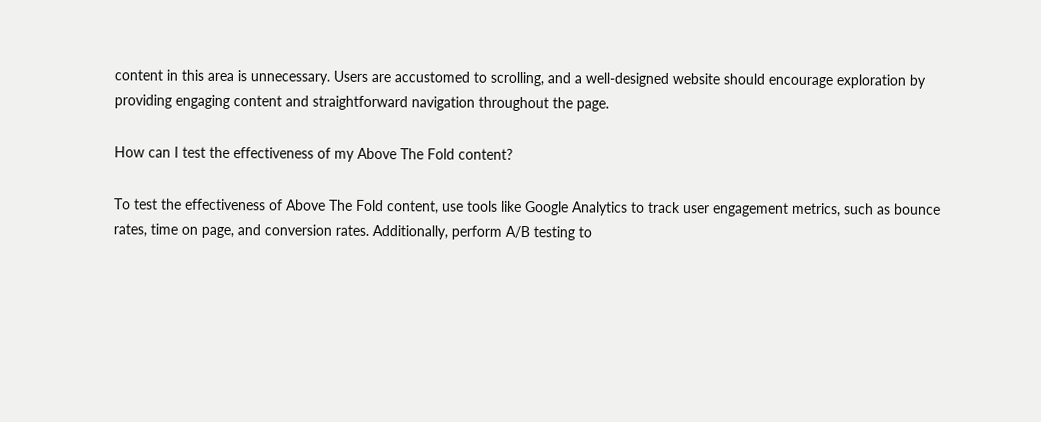content in this area is unnecessary. Users are accustomed to scrolling, and a well-designed website should encourage exploration by providing engaging content and straightforward navigation throughout the page.

How can I test the effectiveness of my Above The Fold content?

To test the effectiveness of Above The Fold content, use tools like Google Analytics to track user engagement metrics, such as bounce rates, time on page, and conversion rates. Additionally, perform A/B testing to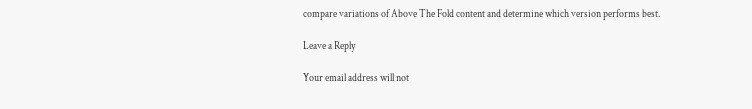compare variations of Above The Fold content and determine which version performs best.

Leave a Reply

Your email address will not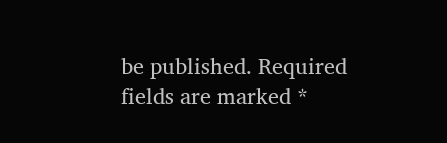be published. Required fields are marked *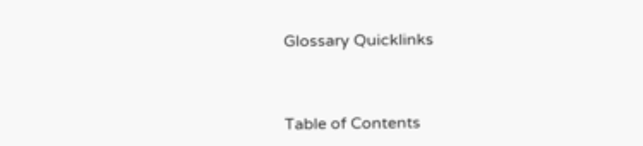Glossary Quicklinks



Table of Contents